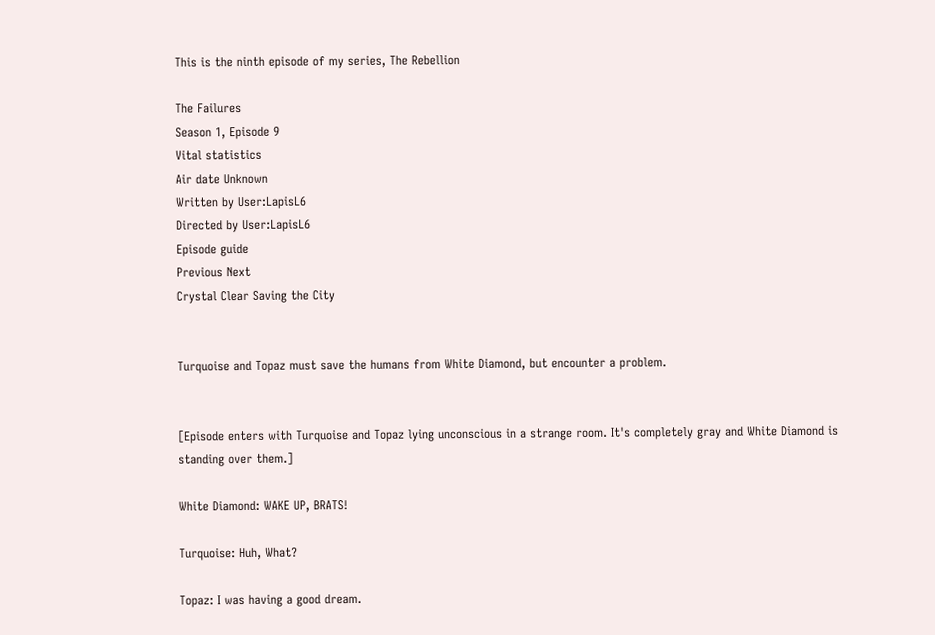This is the ninth episode of my series, The Rebellion

The Failures
Season 1, Episode 9
Vital statistics
Air date Unknown
Written by User:LapisL6
Directed by User:LapisL6
Episode guide
Previous Next
Crystal Clear Saving the City


Turquoise and Topaz must save the humans from White Diamond, but encounter a problem.


[Episode enters with Turquoise and Topaz lying unconscious in a strange room. It's completely gray and White Diamond is standing over them.]

White Diamond: WAKE UP, BRATS!

Turquoise: Huh, What?

Topaz: I was having a good dream.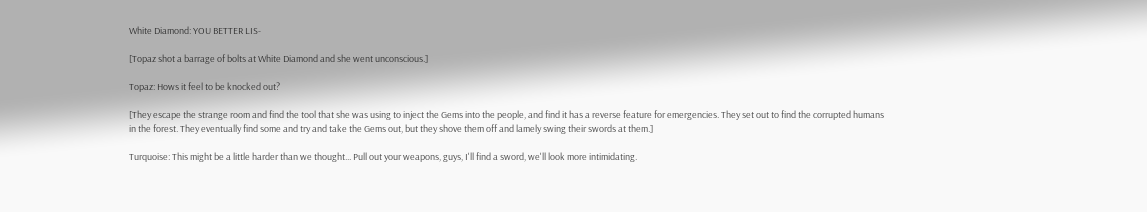White Diamond: YOU BETTER LIS-

[Topaz shot a barrage of bolts at White Diamond and she went unconscious.]

Topaz: Hows it feel to be knocked out?

[They escape the strange room and find the tool that she was using to inject the Gems into the people, and find it has a reverse feature for emergencies. They set out to find the corrupted humans in the forest. They eventually find some and try and take the Gems out, but they shove them off and lamely swing their swords at them.]

Turquoise: This might be a little harder than we thought... Pull out your weapons, guys, I'll find a sword, we'll look more intimidating.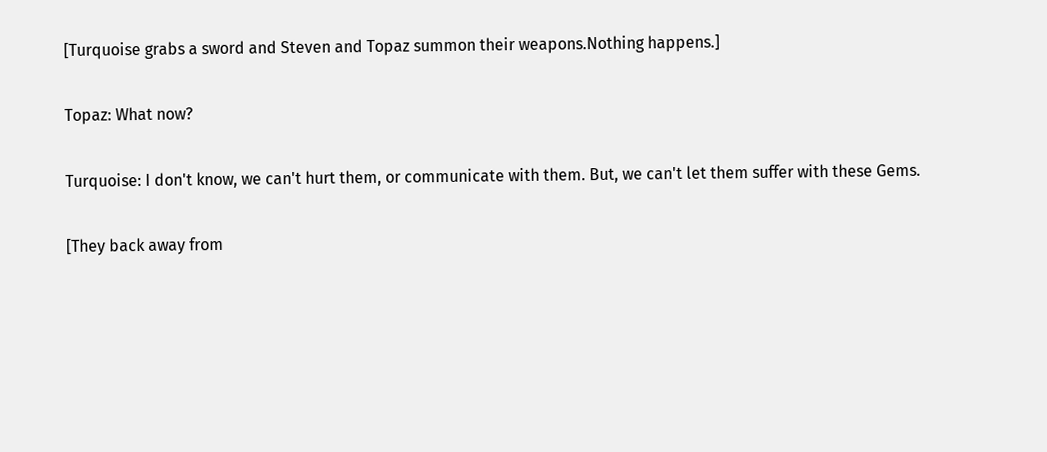[Turquoise grabs a sword and Steven and Topaz summon their weapons.Nothing happens.]

Topaz: What now?

Turquoise: I don't know, we can't hurt them, or communicate with them. But, we can't let them suffer with these Gems.

[They back away from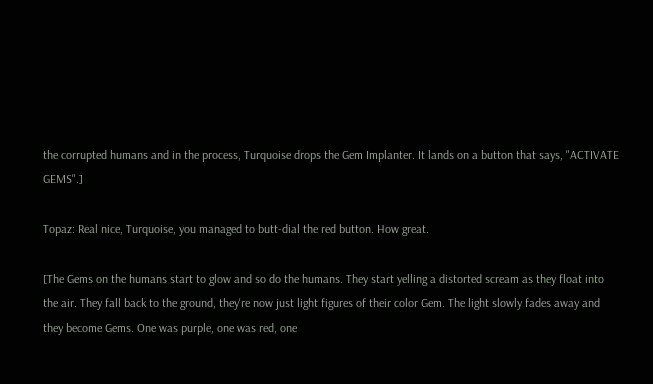the corrupted humans and in the process, Turquoise drops the Gem Implanter. It lands on a button that says, "ACTIVATE GEMS".]

Topaz: Real nice, Turquoise, you managed to butt-dial the red button. How great.

[The Gems on the humans start to glow and so do the humans. They start yelling a distorted scream as they float into the air. They fall back to the ground, they're now just light figures of their color Gem. The light slowly fades away and they become Gems. One was purple, one was red, one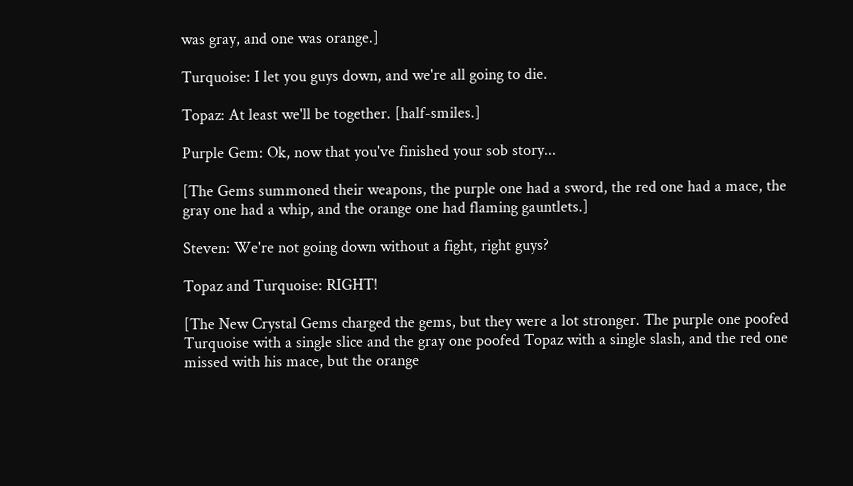was gray, and one was orange.]

Turquoise: I let you guys down, and we're all going to die.

Topaz: At least we'll be together. [half-smiles.]

Purple Gem: Ok, now that you've finished your sob story...

[The Gems summoned their weapons, the purple one had a sword, the red one had a mace, the gray one had a whip, and the orange one had flaming gauntlets.]

Steven: We're not going down without a fight, right guys?

Topaz and Turquoise: RIGHT!

[The New Crystal Gems charged the gems, but they were a lot stronger. The purple one poofed Turquoise with a single slice and the gray one poofed Topaz with a single slash, and the red one missed with his mace, but the orange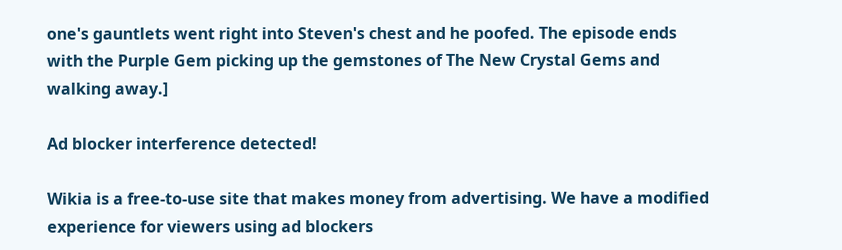one's gauntlets went right into Steven's chest and he poofed. The episode ends with the Purple Gem picking up the gemstones of The New Crystal Gems and walking away.]

Ad blocker interference detected!

Wikia is a free-to-use site that makes money from advertising. We have a modified experience for viewers using ad blockers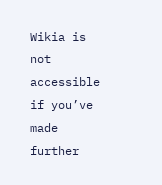Wikia is not accessible if you’ve made further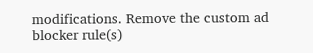modifications. Remove the custom ad blocker rule(s)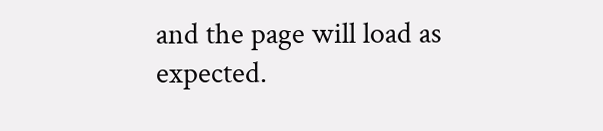and the page will load as expected.